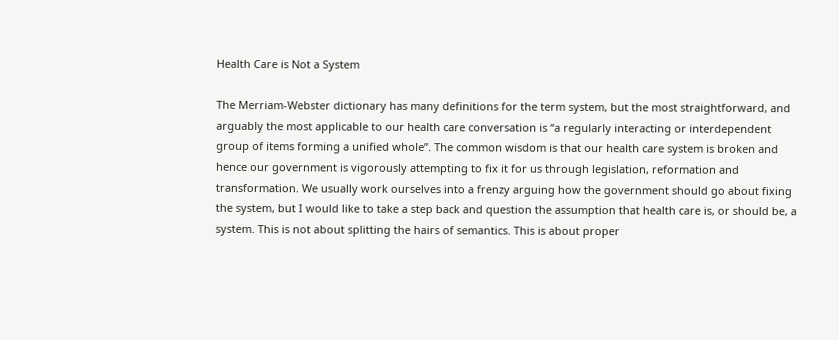Health Care is Not a System

The Merriam-Webster dictionary has many definitions for the term system, but the most straightforward, and arguably the most applicable to our health care conversation is “a regularly interacting or interdependent group of items forming a unified whole”. The common wisdom is that our health care system is broken and hence our government is vigorously attempting to fix it for us through legislation, reformation and transformation. We usually work ourselves into a frenzy arguing how the government should go about fixing the system, but I would like to take a step back and question the assumption that health care is, or should be, a system. This is not about splitting the hairs of semantics. This is about proper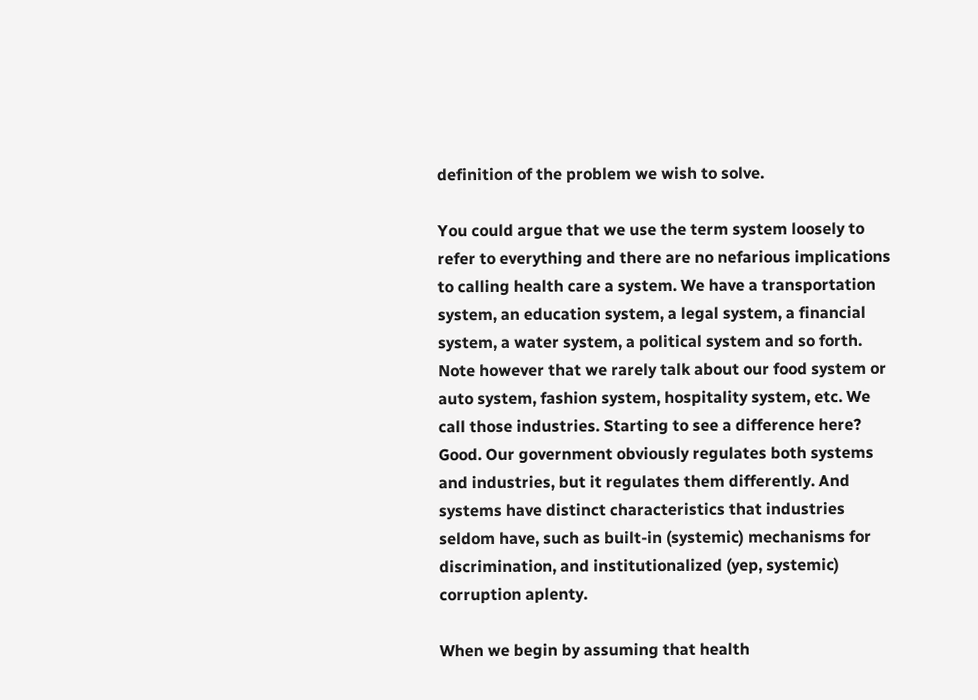definition of the problem we wish to solve.

You could argue that we use the term system loosely to refer to everything and there are no nefarious implications to calling health care a system. We have a transportation system, an education system, a legal system, a financial system, a water system, a political system and so forth. Note however that we rarely talk about our food system or auto system, fashion system, hospitality system, etc. We call those industries. Starting to see a difference here? Good. Our government obviously regulates both systems and industries, but it regulates them differently. And systems have distinct characteristics that industries seldom have, such as built-in (systemic) mechanisms for discrimination, and institutionalized (yep, systemic) corruption aplenty.

When we begin by assuming that health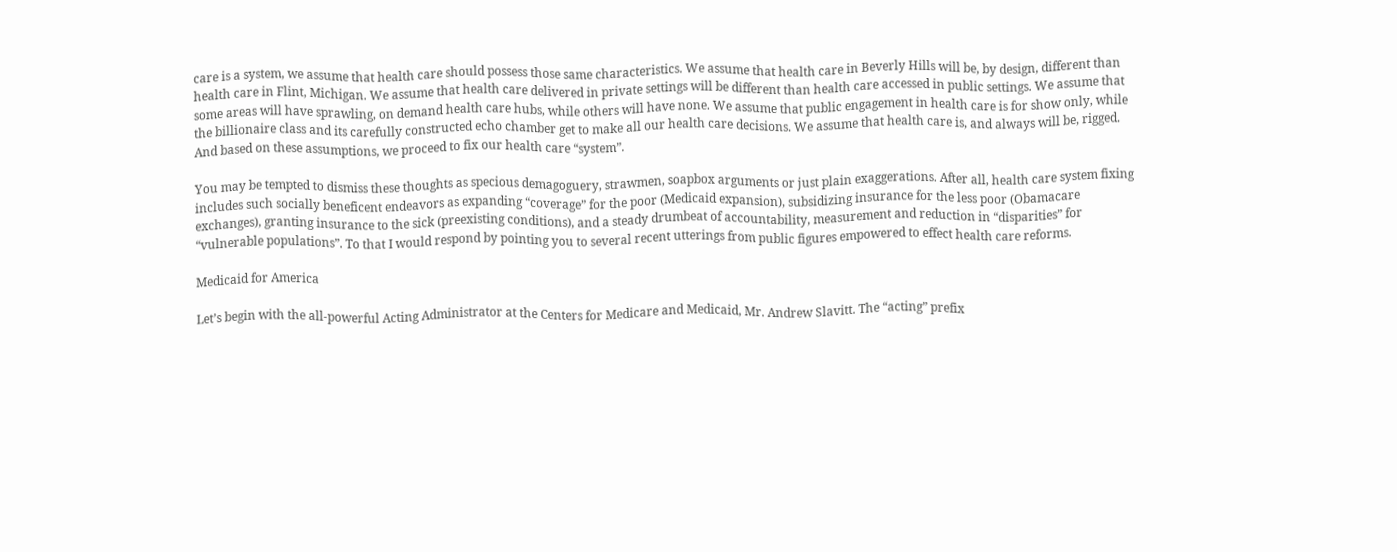care is a system, we assume that health care should possess those same characteristics. We assume that health care in Beverly Hills will be, by design, different than health care in Flint, Michigan. We assume that health care delivered in private settings will be different than health care accessed in public settings. We assume that some areas will have sprawling, on demand health care hubs, while others will have none. We assume that public engagement in health care is for show only, while the billionaire class and its carefully constructed echo chamber get to make all our health care decisions. We assume that health care is, and always will be, rigged. And based on these assumptions, we proceed to fix our health care “system”.

You may be tempted to dismiss these thoughts as specious demagoguery, strawmen, soapbox arguments or just plain exaggerations. After all, health care system fixing includes such socially beneficent endeavors as expanding “coverage” for the poor (Medicaid expansion), subsidizing insurance for the less poor (Obamacare exchanges), granting insurance to the sick (preexisting conditions), and a steady drumbeat of accountability, measurement and reduction in “disparities” for “vulnerable populations”. To that I would respond by pointing you to several recent utterings from public figures empowered to effect health care reforms.

Medicaid for America

Let’s begin with the all-powerful Acting Administrator at the Centers for Medicare and Medicaid, Mr. Andrew Slavitt. The “acting” prefix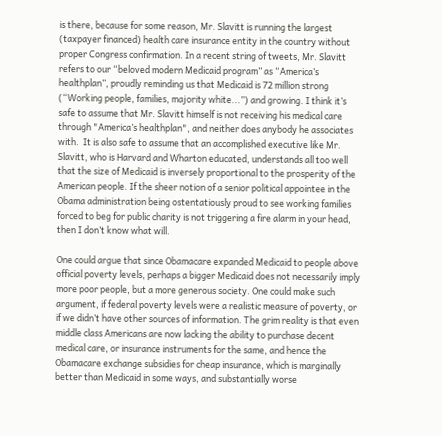is there, because for some reason, Mr. Slavitt is running the largest (taxpayer financed) health care insurance entity in the country without proper Congress confirmation. In a recent string of tweets, Mr. Slavitt refers to our “beloved modern Medicaid program” as “America’s healthplan”, proudly reminding us that Medicaid is 72 million strong (“Working people, families, majority white...”) and growing. I think it’s safe to assume that Mr. Slavitt himself is not receiving his medical care through "America’s healthplan", and neither does anybody he associates with.  It is also safe to assume that an accomplished executive like Mr. Slavitt, who is Harvard and Wharton educated, understands all too well that the size of Medicaid is inversely proportional to the prosperity of the American people. If the sheer notion of a senior political appointee in the Obama administration being ostentatiously proud to see working families forced to beg for public charity is not triggering a fire alarm in your head, then I don’t know what will.

One could argue that since Obamacare expanded Medicaid to people above official poverty levels, perhaps a bigger Medicaid does not necessarily imply more poor people, but a more generous society. One could make such argument, if federal poverty levels were a realistic measure of poverty, or if we didn’t have other sources of information. The grim reality is that even middle class Americans are now lacking the ability to purchase decent medical care, or insurance instruments for the same, and hence the Obamacare exchange subsidies for cheap insurance, which is marginally better than Medicaid in some ways, and substantially worse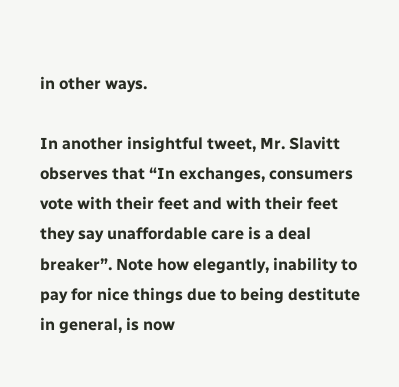in other ways.

In another insightful tweet, Mr. Slavitt observes that “In exchanges, consumers vote with their feet and with their feet they say unaffordable care is a deal breaker”. Note how elegantly, inability to pay for nice things due to being destitute in general, is now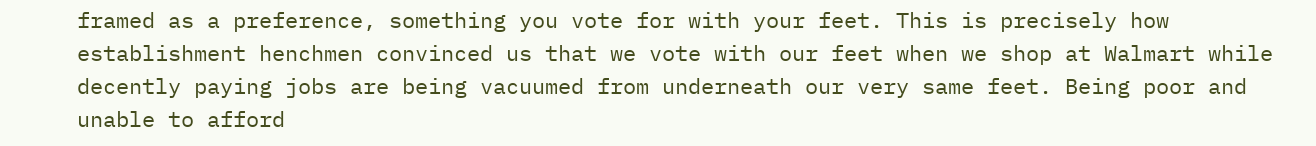framed as a preference, something you vote for with your feet. This is precisely how establishment henchmen convinced us that we vote with our feet when we shop at Walmart while decently paying jobs are being vacuumed from underneath our very same feet. Being poor and unable to afford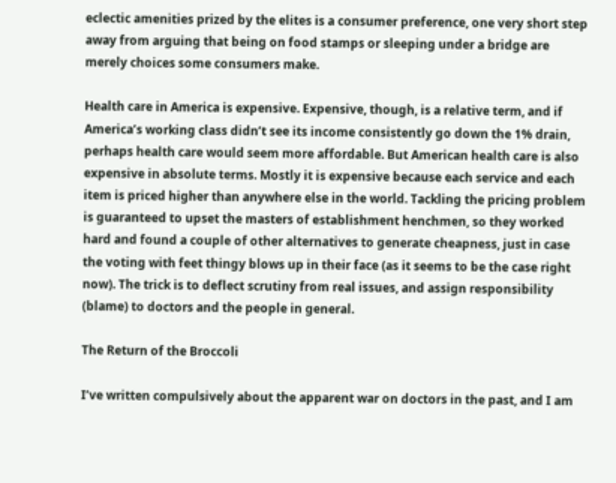eclectic amenities prized by the elites is a consumer preference, one very short step away from arguing that being on food stamps or sleeping under a bridge are merely choices some consumers make.

Health care in America is expensive. Expensive, though, is a relative term, and if America’s working class didn’t see its income consistently go down the 1% drain, perhaps health care would seem more affordable. But American health care is also expensive in absolute terms. Mostly it is expensive because each service and each item is priced higher than anywhere else in the world. Tackling the pricing problem is guaranteed to upset the masters of establishment henchmen, so they worked hard and found a couple of other alternatives to generate cheapness, just in case the voting with feet thingy blows up in their face (as it seems to be the case right now). The trick is to deflect scrutiny from real issues, and assign responsibility (blame) to doctors and the people in general.

The Return of the Broccoli

I’ve written compulsively about the apparent war on doctors in the past, and I am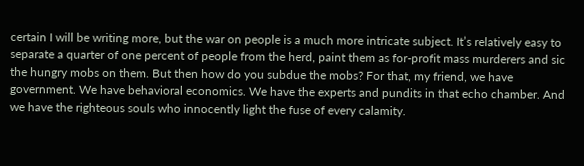certain I will be writing more, but the war on people is a much more intricate subject. It’s relatively easy to separate a quarter of one percent of people from the herd, paint them as for-profit mass murderers and sic the hungry mobs on them. But then how do you subdue the mobs? For that, my friend, we have government. We have behavioral economics. We have the experts and pundits in that echo chamber. And we have the righteous souls who innocently light the fuse of every calamity.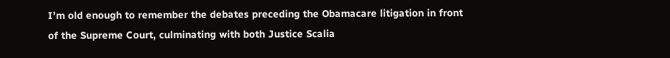I’m old enough to remember the debates preceding the Obamacare litigation in front of the Supreme Court, culminating with both Justice Scalia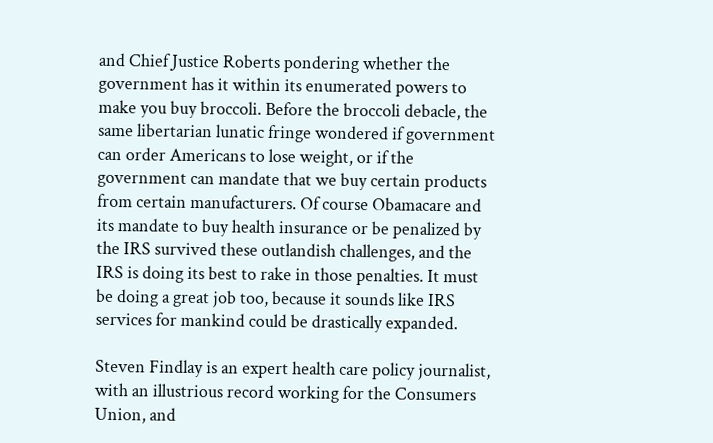and Chief Justice Roberts pondering whether the government has it within its enumerated powers to make you buy broccoli. Before the broccoli debacle, the same libertarian lunatic fringe wondered if government can order Americans to lose weight, or if the government can mandate that we buy certain products from certain manufacturers. Of course Obamacare and its mandate to buy health insurance or be penalized by the IRS survived these outlandish challenges, and the IRS is doing its best to rake in those penalties. It must be doing a great job too, because it sounds like IRS services for mankind could be drastically expanded.

Steven Findlay is an expert health care policy journalist, with an illustrious record working for the Consumers Union, and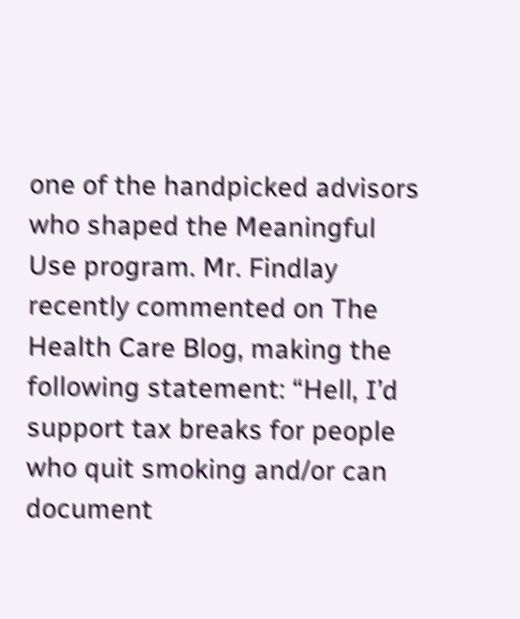one of the handpicked advisors who shaped the Meaningful Use program. Mr. Findlay recently commented on The Health Care Blog, making the following statement: “Hell, I’d support tax breaks for people who quit smoking and/or can document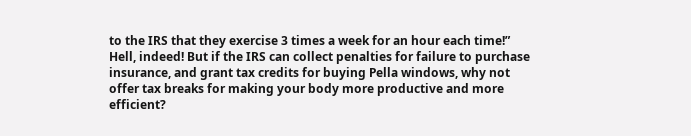to the IRS that they exercise 3 times a week for an hour each time!” Hell, indeed! But if the IRS can collect penalties for failure to purchase insurance, and grant tax credits for buying Pella windows, why not offer tax breaks for making your body more productive and more efficient?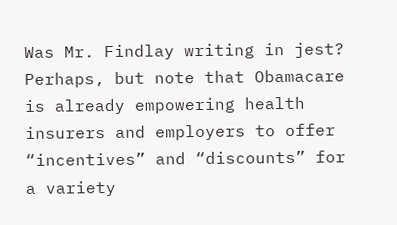Was Mr. Findlay writing in jest? Perhaps, but note that Obamacare is already empowering health insurers and employers to offer “incentives” and “discounts” for a variety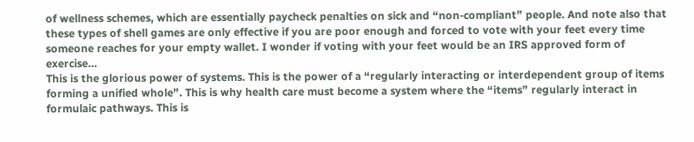of wellness schemes, which are essentially paycheck penalties on sick and “non-compliant” people. And note also that these types of shell games are only effective if you are poor enough and forced to vote with your feet every time someone reaches for your empty wallet. I wonder if voting with your feet would be an IRS approved form of exercise…
This is the glorious power of systems. This is the power of a “regularly interacting or interdependent group of items forming a unified whole”. This is why health care must become a system where the “items” regularly interact in formulaic pathways. This is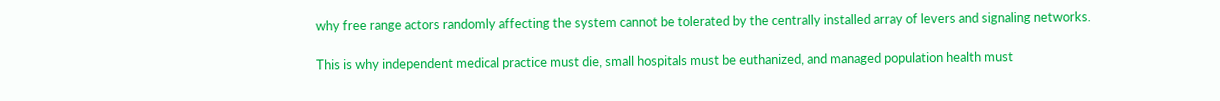why free range actors randomly affecting the system cannot be tolerated by the centrally installed array of levers and signaling networks.

This is why independent medical practice must die, small hospitals must be euthanized, and managed population health must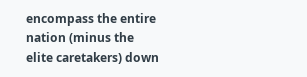encompass the entire nation (minus the elite caretakers) down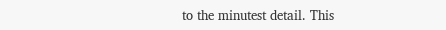to the minutest detail. This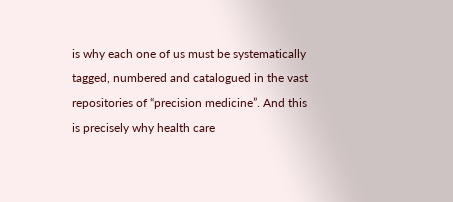is why each one of us must be systematically tagged, numbered and catalogued in the vast repositories of “precision medicine”. And this is precisely why health care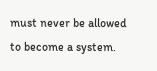must never be allowed to become a system.